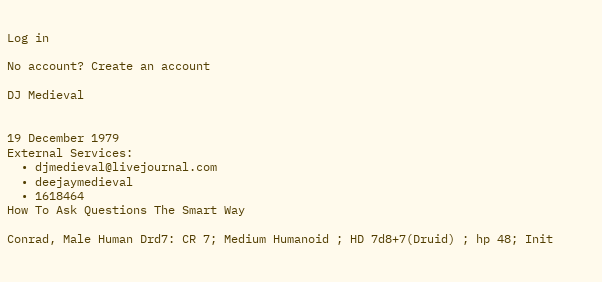Log in

No account? Create an account

DJ Medieval


19 December 1979
External Services:
  • djmedieval@livejournal.com
  • deejaymedieval
  • 1618464
How To Ask Questions The Smart Way

Conrad, Male Human Drd7: CR 7; Medium Humanoid ; HD 7d8+7(Druid) ; hp 48; Init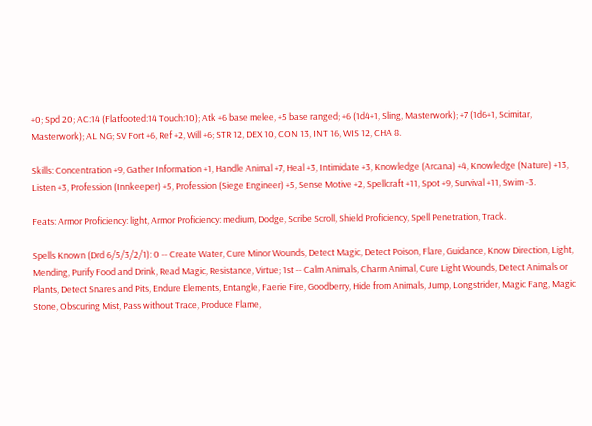+0; Spd 20; AC:14 (Flatfooted:14 Touch:10); Atk +6 base melee, +5 base ranged; +6 (1d4+1, Sling, Masterwork); +7 (1d6+1, Scimitar, Masterwork); AL NG; SV Fort +6, Ref +2, Will +6; STR 12, DEX 10, CON 13, INT 16, WIS 12, CHA 8.

Skills: Concentration +9, Gather Information +1, Handle Animal +7, Heal +3, Intimidate +3, Knowledge (Arcana) +4, Knowledge (Nature) +13, Listen +3, Profession (Innkeeper) +5, Profession (Siege Engineer) +5, Sense Motive +2, Spellcraft +11, Spot +9, Survival +11, Swim -3.

Feats: Armor Proficiency: light, Armor Proficiency: medium, Dodge, Scribe Scroll, Shield Proficiency, Spell Penetration, Track.

Spells Known (Drd 6/5/3/2/1): 0 -- Create Water, Cure Minor Wounds, Detect Magic, Detect Poison, Flare, Guidance, Know Direction, Light, Mending, Purify Food and Drink, Read Magic, Resistance, Virtue; 1st -- Calm Animals, Charm Animal, Cure Light Wounds, Detect Animals or Plants, Detect Snares and Pits, Endure Elements, Entangle, Faerie Fire, Goodberry, Hide from Animals, Jump, Longstrider, Magic Fang, Magic Stone, Obscuring Mist, Pass without Trace, Produce Flame,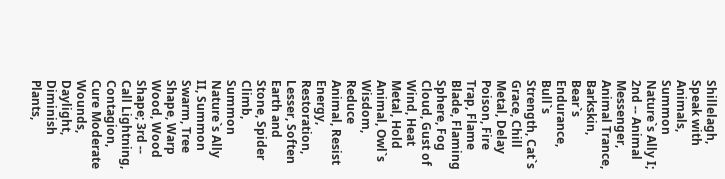Shillelagh, Speak with Animals, Summon Nature`s Ally I; 2nd -- Animal Messenger, Animal Trance, Barkskin, Bear`s Endurance, Bull`s Strength, Cat`s Grace, Chill Metal, Delay Poison, Fire Trap, Flame Blade, Flaming Sphere, Fog Cloud, Gust of Wind, Heat Metal, Hold Animal, Owl`s Wisdom, Reduce Animal, Resist Energy, Restoration, Lesser, Soften Earth and Stone, Spider Climb, Summon Nature`s Ally II, Summon Swarm, Tree Shape, Warp Wood, Wood Shape; 3rd -- Call Lightning, Contagion, Cure Moderate Wounds, Daylight, Diminish Plants,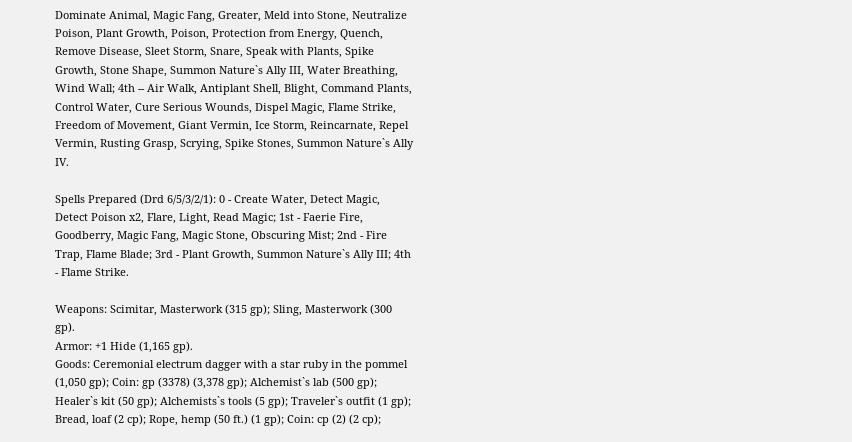Dominate Animal, Magic Fang, Greater, Meld into Stone, Neutralize Poison, Plant Growth, Poison, Protection from Energy, Quench, Remove Disease, Sleet Storm, Snare, Speak with Plants, Spike Growth, Stone Shape, Summon Nature`s Ally III, Water Breathing, Wind Wall; 4th -- Air Walk, Antiplant Shell, Blight, Command Plants, Control Water, Cure Serious Wounds, Dispel Magic, Flame Strike, Freedom of Movement, Giant Vermin, Ice Storm, Reincarnate, Repel Vermin, Rusting Grasp, Scrying, Spike Stones, Summon Nature`s Ally IV.

Spells Prepared (Drd 6/5/3/2/1): 0 - Create Water, Detect Magic, Detect Poison x2, Flare, Light, Read Magic; 1st - Faerie Fire, Goodberry, Magic Fang, Magic Stone, Obscuring Mist; 2nd - Fire Trap, Flame Blade; 3rd - Plant Growth, Summon Nature`s Ally III; 4th - Flame Strike.

Weapons: Scimitar, Masterwork (315 gp); Sling, Masterwork (300 gp).
Armor: +1 Hide (1,165 gp).
Goods: Ceremonial electrum dagger with a star ruby in the pommel (1,050 gp); Coin: gp (3378) (3,378 gp); Alchemist`s lab (500 gp); Healer`s kit (50 gp); Alchemists`s tools (5 gp); Traveler`s outfit (1 gp); Bread, loaf (2 cp); Rope, hemp (50 ft.) (1 gp); Coin: cp (2) (2 cp);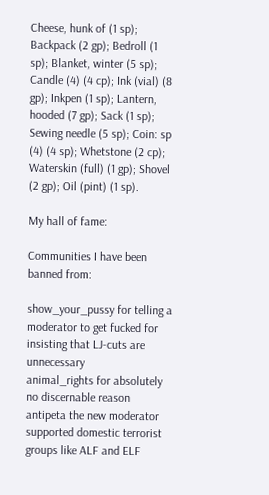Cheese, hunk of (1 sp); Backpack (2 gp); Bedroll (1 sp); Blanket, winter (5 sp); Candle (4) (4 cp); Ink (vial) (8 gp); Inkpen (1 sp); Lantern, hooded (7 gp); Sack (1 sp); Sewing needle (5 sp); Coin: sp (4) (4 sp); Whetstone (2 cp); Waterskin (full) (1 gp); Shovel (2 gp); Oil (pint) (1 sp).

My hall of fame:

Communities I have been banned from:

show_your_pussy for telling a moderator to get fucked for insisting that LJ-cuts are unnecessary
animal_rights for absolutely no discernable reason
antipeta the new moderator supported domestic terrorist groups like ALF and ELF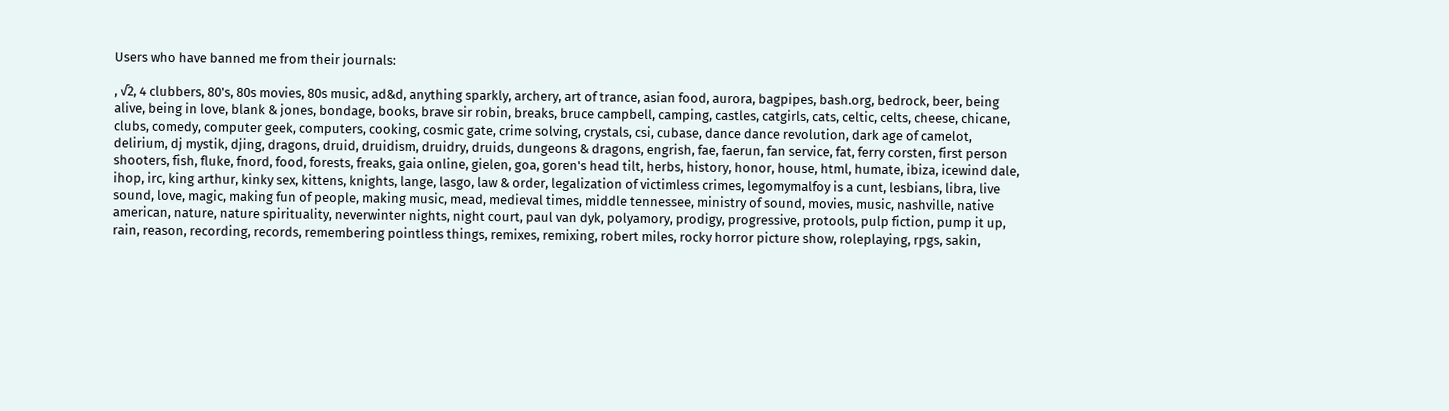Users who have banned me from their journals:

, √2, 4 clubbers, 80's, 80s movies, 80s music, ad&d, anything sparkly, archery, art of trance, asian food, aurora, bagpipes, bash.org, bedrock, beer, being alive, being in love, blank & jones, bondage, books, brave sir robin, breaks, bruce campbell, camping, castles, catgirls, cats, celtic, celts, cheese, chicane, clubs, comedy, computer geek, computers, cooking, cosmic gate, crime solving, crystals, csi, cubase, dance dance revolution, dark age of camelot, delirium, dj mystik, djing, dragons, druid, druidism, druidry, druids, dungeons & dragons, engrish, fae, faerun, fan service, fat, ferry corsten, first person shooters, fish, fluke, fnord, food, forests, freaks, gaia online, gielen, goa, goren's head tilt, herbs, history, honor, house, html, humate, ibiza, icewind dale, ihop, irc, king arthur, kinky sex, kittens, knights, lange, lasgo, law & order, legalization of victimless crimes, legomymalfoy is a cunt, lesbians, libra, live sound, love, magic, making fun of people, making music, mead, medieval times, middle tennessee, ministry of sound, movies, music, nashville, native american, nature, nature spirituality, neverwinter nights, night court, paul van dyk, polyamory, prodigy, progressive, protools, pulp fiction, pump it up, rain, reason, recording, records, remembering pointless things, remixes, remixing, robert miles, rocky horror picture show, roleplaying, rpgs, sakin,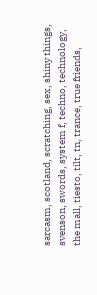sarcasm, scotland, scratching, sex, shiny things, svenson, swords, system f, techno, technology, the mall, tiesto, tilt, tn, trance, true friends,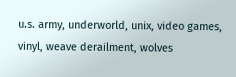u.s. army, underworld, unix, video games, vinyl, weave derailment, wolves